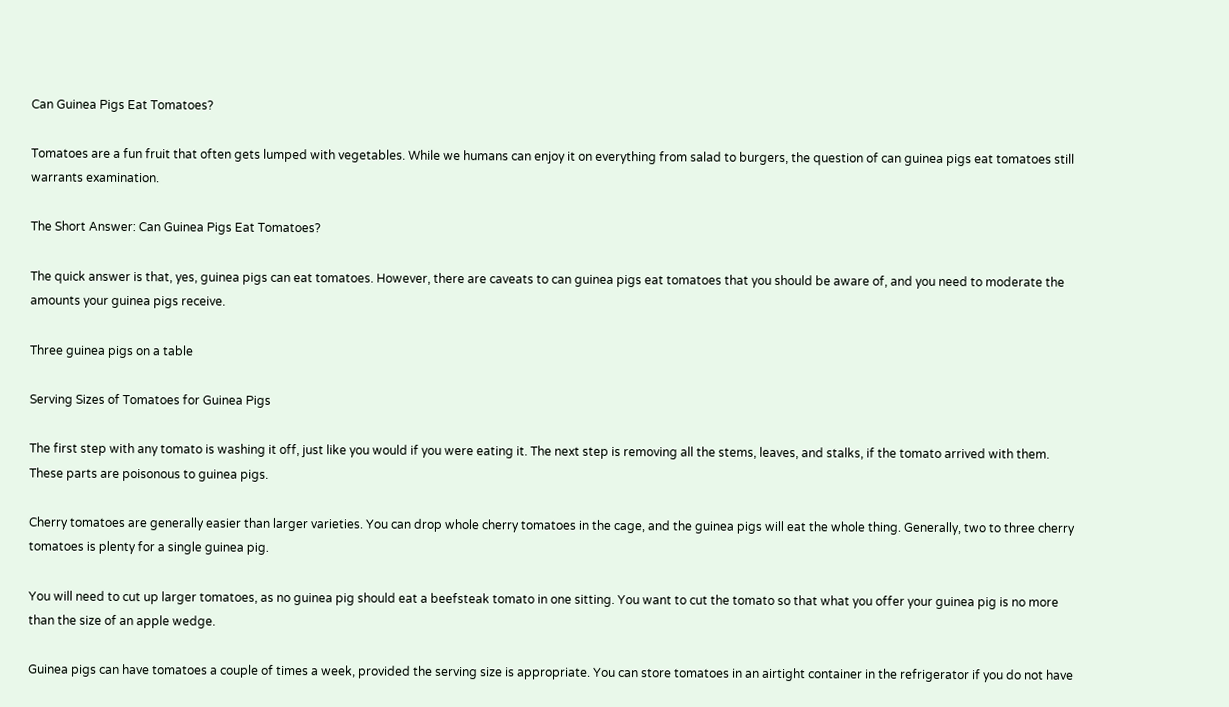Can Guinea Pigs Eat Tomatoes?

Tomatoes are a fun fruit that often gets lumped with vegetables. While we humans can enjoy it on everything from salad to burgers, the question of can guinea pigs eat tomatoes still warrants examination.

The Short Answer: Can Guinea Pigs Eat Tomatoes?

The quick answer is that, yes, guinea pigs can eat tomatoes. However, there are caveats to can guinea pigs eat tomatoes that you should be aware of, and you need to moderate the amounts your guinea pigs receive.

Three guinea pigs on a table

Serving Sizes of Tomatoes for Guinea Pigs

The first step with any tomato is washing it off, just like you would if you were eating it. The next step is removing all the stems, leaves, and stalks, if the tomato arrived with them. These parts are poisonous to guinea pigs.

Cherry tomatoes are generally easier than larger varieties. You can drop whole cherry tomatoes in the cage, and the guinea pigs will eat the whole thing. Generally, two to three cherry tomatoes is plenty for a single guinea pig.

You will need to cut up larger tomatoes, as no guinea pig should eat a beefsteak tomato in one sitting. You want to cut the tomato so that what you offer your guinea pig is no more than the size of an apple wedge.

Guinea pigs can have tomatoes a couple of times a week, provided the serving size is appropriate. You can store tomatoes in an airtight container in the refrigerator if you do not have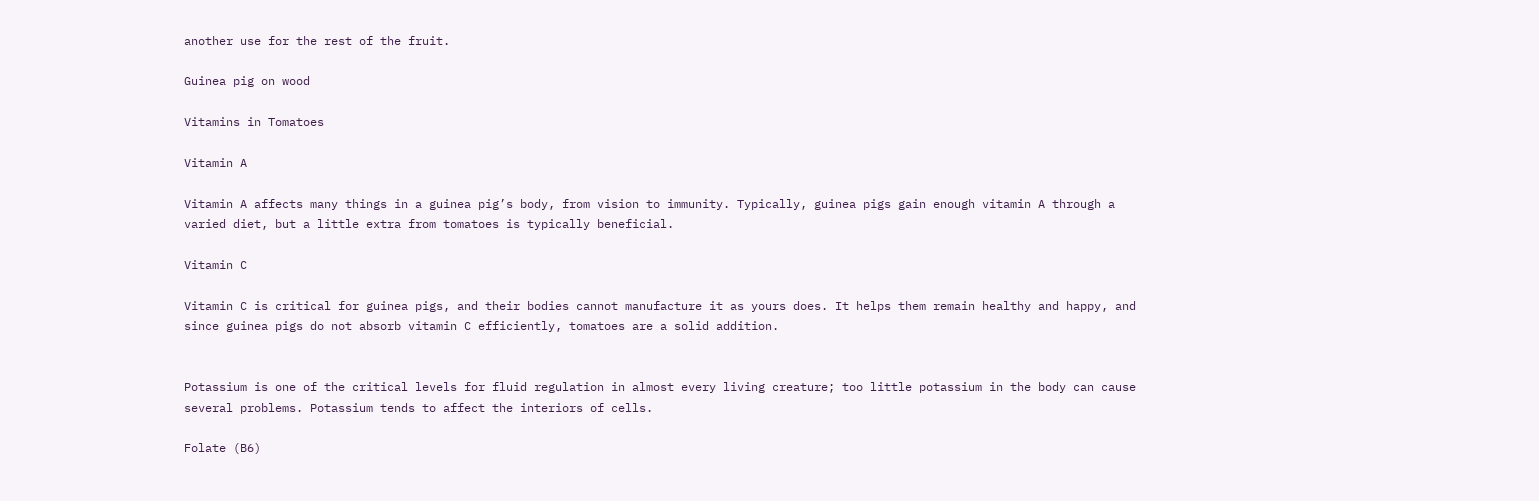another use for the rest of the fruit.

Guinea pig on wood

Vitamins in Tomatoes

Vitamin A

Vitamin A affects many things in a guinea pig’s body, from vision to immunity. Typically, guinea pigs gain enough vitamin A through a varied diet, but a little extra from tomatoes is typically beneficial.

Vitamin C

Vitamin C is critical for guinea pigs, and their bodies cannot manufacture it as yours does. It helps them remain healthy and happy, and since guinea pigs do not absorb vitamin C efficiently, tomatoes are a solid addition.


Potassium is one of the critical levels for fluid regulation in almost every living creature; too little potassium in the body can cause several problems. Potassium tends to affect the interiors of cells.

Folate (B6)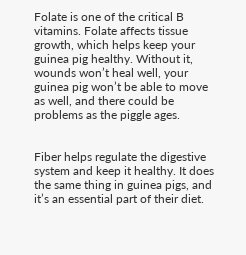Folate is one of the critical B vitamins. Folate affects tissue growth, which helps keep your guinea pig healthy. Without it, wounds won’t heal well, your guinea pig won’t be able to move as well, and there could be problems as the piggle ages.


Fiber helps regulate the digestive system and keep it healthy. It does the same thing in guinea pigs, and it’s an essential part of their diet.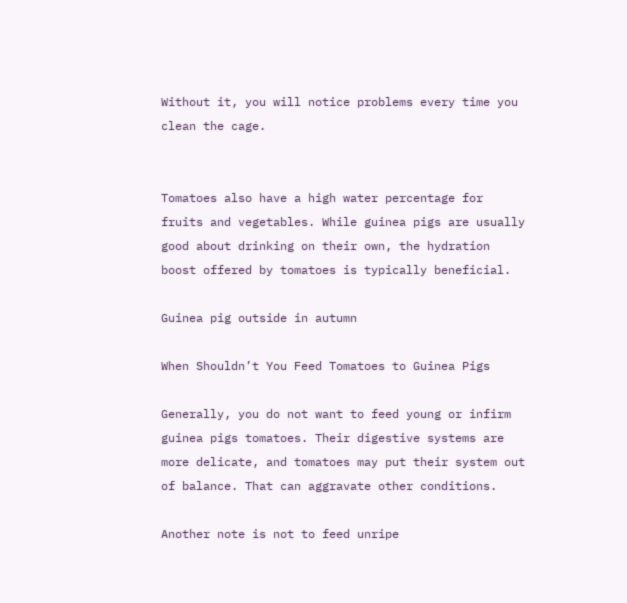Without it, you will notice problems every time you clean the cage.


Tomatoes also have a high water percentage for fruits and vegetables. While guinea pigs are usually good about drinking on their own, the hydration boost offered by tomatoes is typically beneficial.

Guinea pig outside in autumn

When Shouldn’t You Feed Tomatoes to Guinea Pigs

Generally, you do not want to feed young or infirm guinea pigs tomatoes. Their digestive systems are more delicate, and tomatoes may put their system out of balance. That can aggravate other conditions.

Another note is not to feed unripe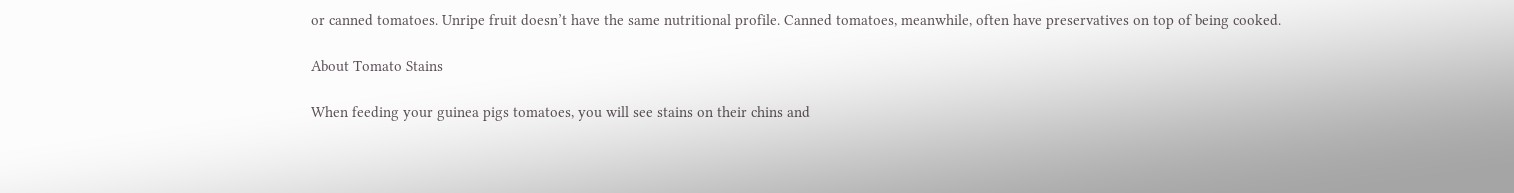or canned tomatoes. Unripe fruit doesn’t have the same nutritional profile. Canned tomatoes, meanwhile, often have preservatives on top of being cooked.

About Tomato Stains

When feeding your guinea pigs tomatoes, you will see stains on their chins and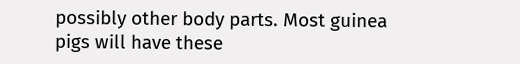possibly other body parts. Most guinea pigs will have these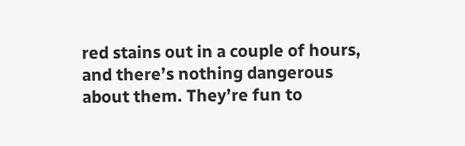red stains out in a couple of hours, and there’s nothing dangerous about them. They’re fun to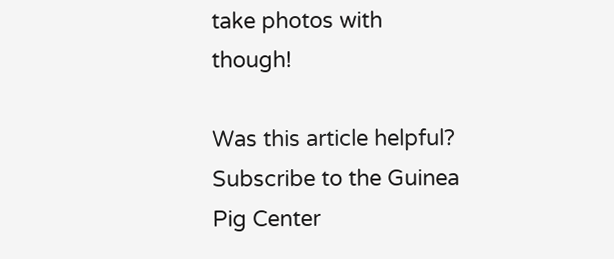take photos with though!

Was this article helpful? Subscribe to the Guinea Pig Center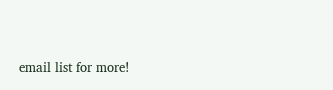email list for more!